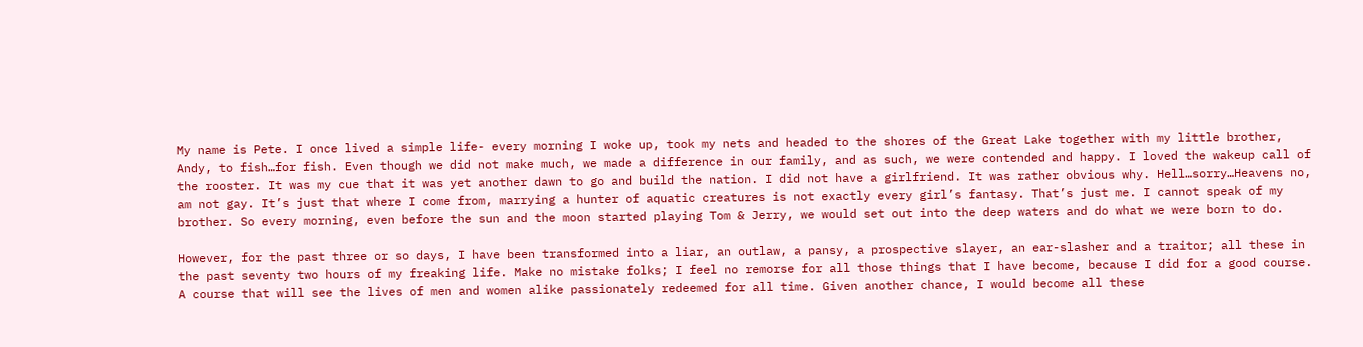My name is Pete. I once lived a simple life- every morning I woke up, took my nets and headed to the shores of the Great Lake together with my little brother, Andy, to fish…for fish. Even though we did not make much, we made a difference in our family, and as such, we were contended and happy. I loved the wakeup call of the rooster. It was my cue that it was yet another dawn to go and build the nation. I did not have a girlfriend. It was rather obvious why. Hell…sorry…Heavens no, am not gay. It’s just that where I come from, marrying a hunter of aquatic creatures is not exactly every girl’s fantasy. That’s just me. I cannot speak of my brother. So every morning, even before the sun and the moon started playing Tom & Jerry, we would set out into the deep waters and do what we were born to do.

However, for the past three or so days, I have been transformed into a liar, an outlaw, a pansy, a prospective slayer, an ear-slasher and a traitor; all these in the past seventy two hours of my freaking life. Make no mistake folks; I feel no remorse for all those things that I have become, because I did for a good course. A course that will see the lives of men and women alike passionately redeemed for all time. Given another chance, I would become all these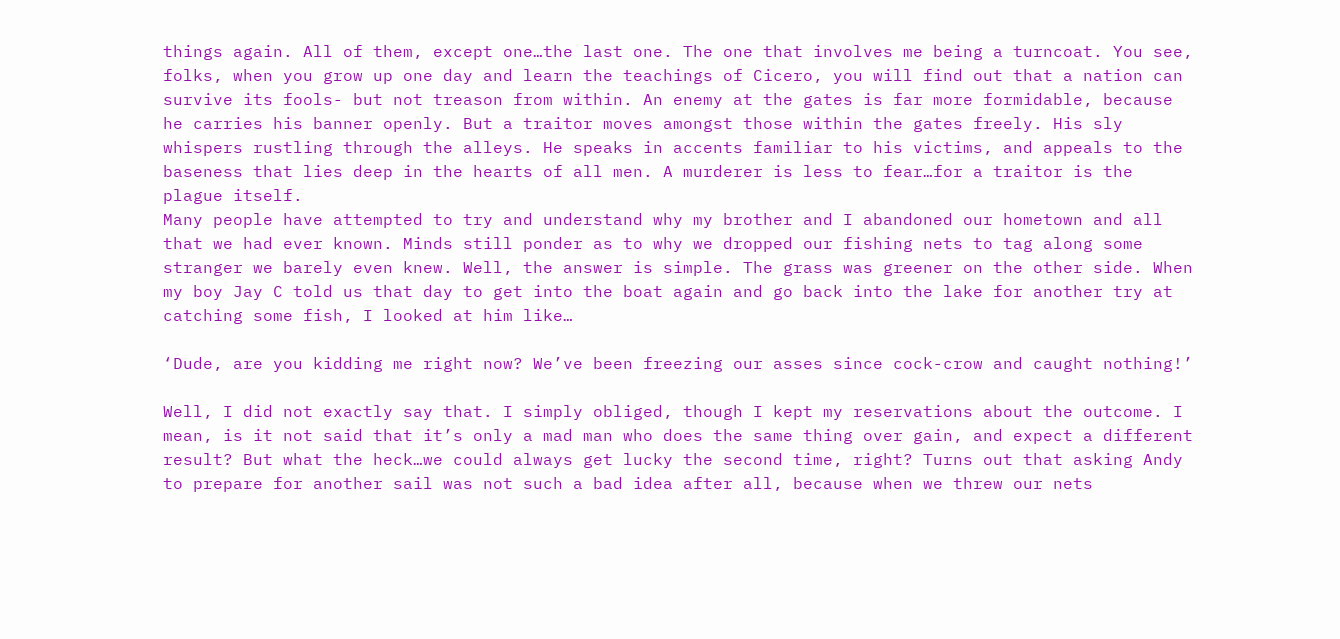things again. All of them, except one…the last one. The one that involves me being a turncoat. You see, folks, when you grow up one day and learn the teachings of Cicero, you will find out that a nation can survive its fools- but not treason from within. An enemy at the gates is far more formidable, because he carries his banner openly. But a traitor moves amongst those within the gates freely. His sly whispers rustling through the alleys. He speaks in accents familiar to his victims, and appeals to the baseness that lies deep in the hearts of all men. A murderer is less to fear…for a traitor is the plague itself.
Many people have attempted to try and understand why my brother and I abandoned our hometown and all that we had ever known. Minds still ponder as to why we dropped our fishing nets to tag along some stranger we barely even knew. Well, the answer is simple. The grass was greener on the other side. When my boy Jay C told us that day to get into the boat again and go back into the lake for another try at catching some fish, I looked at him like…

‘Dude, are you kidding me right now? We’ve been freezing our asses since cock-crow and caught nothing!’

Well, I did not exactly say that. I simply obliged, though I kept my reservations about the outcome. I mean, is it not said that it’s only a mad man who does the same thing over gain, and expect a different result? But what the heck…we could always get lucky the second time, right? Turns out that asking Andy to prepare for another sail was not such a bad idea after all, because when we threw our nets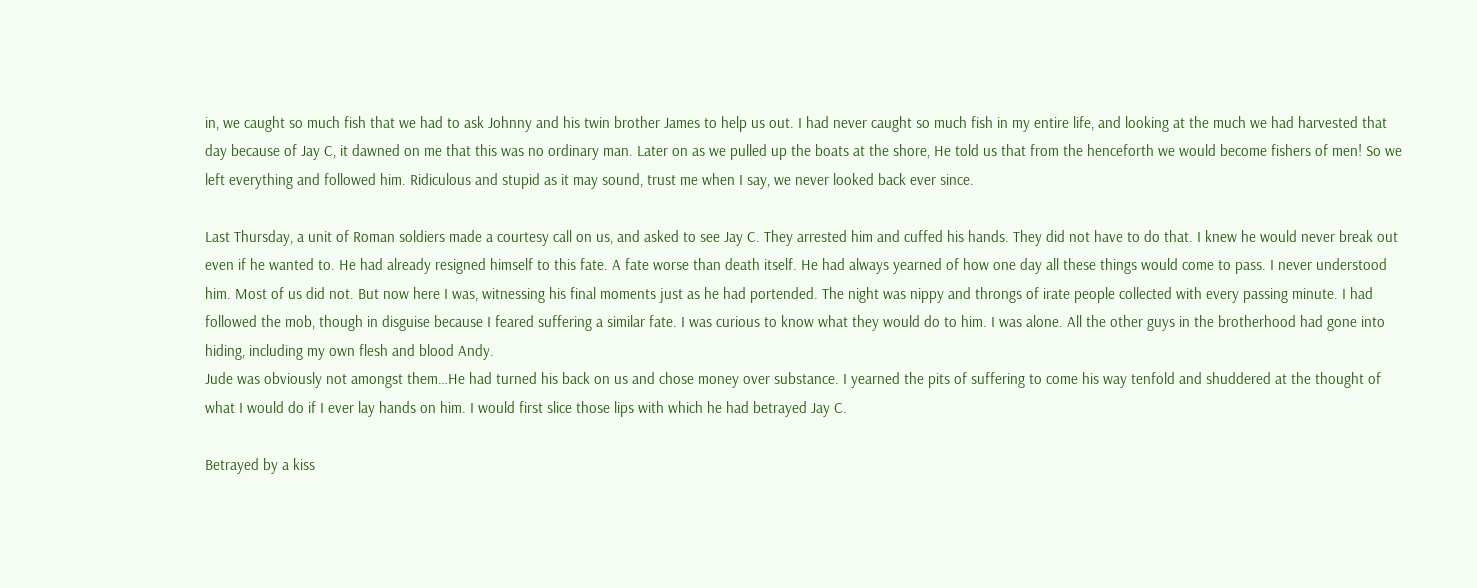in, we caught so much fish that we had to ask Johnny and his twin brother James to help us out. I had never caught so much fish in my entire life, and looking at the much we had harvested that day because of Jay C, it dawned on me that this was no ordinary man. Later on as we pulled up the boats at the shore, He told us that from the henceforth we would become fishers of men! So we left everything and followed him. Ridiculous and stupid as it may sound, trust me when I say, we never looked back ever since.

Last Thursday, a unit of Roman soldiers made a courtesy call on us, and asked to see Jay C. They arrested him and cuffed his hands. They did not have to do that. I knew he would never break out even if he wanted to. He had already resigned himself to this fate. A fate worse than death itself. He had always yearned of how one day all these things would come to pass. I never understood him. Most of us did not. But now here I was, witnessing his final moments just as he had portended. The night was nippy and throngs of irate people collected with every passing minute. I had followed the mob, though in disguise because I feared suffering a similar fate. I was curious to know what they would do to him. I was alone. All the other guys in the brotherhood had gone into hiding, including my own flesh and blood Andy.
Jude was obviously not amongst them…He had turned his back on us and chose money over substance. I yearned the pits of suffering to come his way tenfold and shuddered at the thought of what I would do if I ever lay hands on him. I would first slice those lips with which he had betrayed Jay C.

Betrayed by a kiss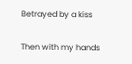Betrayed by a kiss

Then with my hands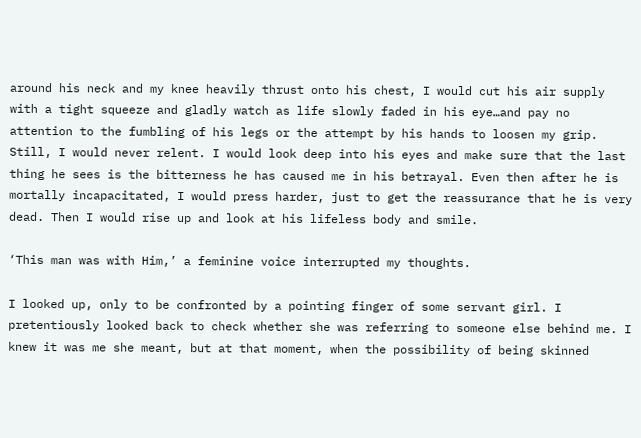around his neck and my knee heavily thrust onto his chest, I would cut his air supply with a tight squeeze and gladly watch as life slowly faded in his eye…and pay no attention to the fumbling of his legs or the attempt by his hands to loosen my grip. Still, I would never relent. I would look deep into his eyes and make sure that the last thing he sees is the bitterness he has caused me in his betrayal. Even then after he is mortally incapacitated, I would press harder, just to get the reassurance that he is very dead. Then I would rise up and look at his lifeless body and smile.

‘This man was with Him,’ a feminine voice interrupted my thoughts.

I looked up, only to be confronted by a pointing finger of some servant girl. I pretentiously looked back to check whether she was referring to someone else behind me. I knew it was me she meant, but at that moment, when the possibility of being skinned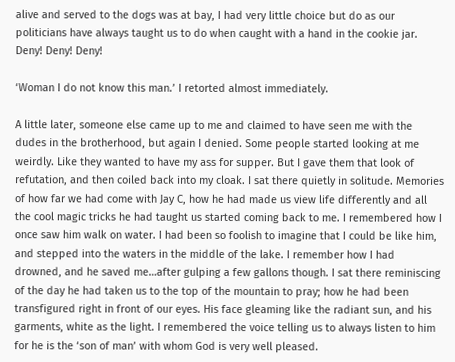alive and served to the dogs was at bay, I had very little choice but do as our politicians have always taught us to do when caught with a hand in the cookie jar. Deny! Deny! Deny!

‘Woman I do not know this man.’ I retorted almost immediately.

A little later, someone else came up to me and claimed to have seen me with the dudes in the brotherhood, but again I denied. Some people started looking at me weirdly. Like they wanted to have my ass for supper. But I gave them that look of refutation, and then coiled back into my cloak. I sat there quietly in solitude. Memories of how far we had come with Jay C, how he had made us view life differently and all the cool magic tricks he had taught us started coming back to me. I remembered how I once saw him walk on water. I had been so foolish to imagine that I could be like him, and stepped into the waters in the middle of the lake. I remember how I had drowned, and he saved me…after gulping a few gallons though. I sat there reminiscing of the day he had taken us to the top of the mountain to pray; how he had been transfigured right in front of our eyes. His face gleaming like the radiant sun, and his garments, white as the light. I remembered the voice telling us to always listen to him for he is the ‘son of man’ with whom God is very well pleased.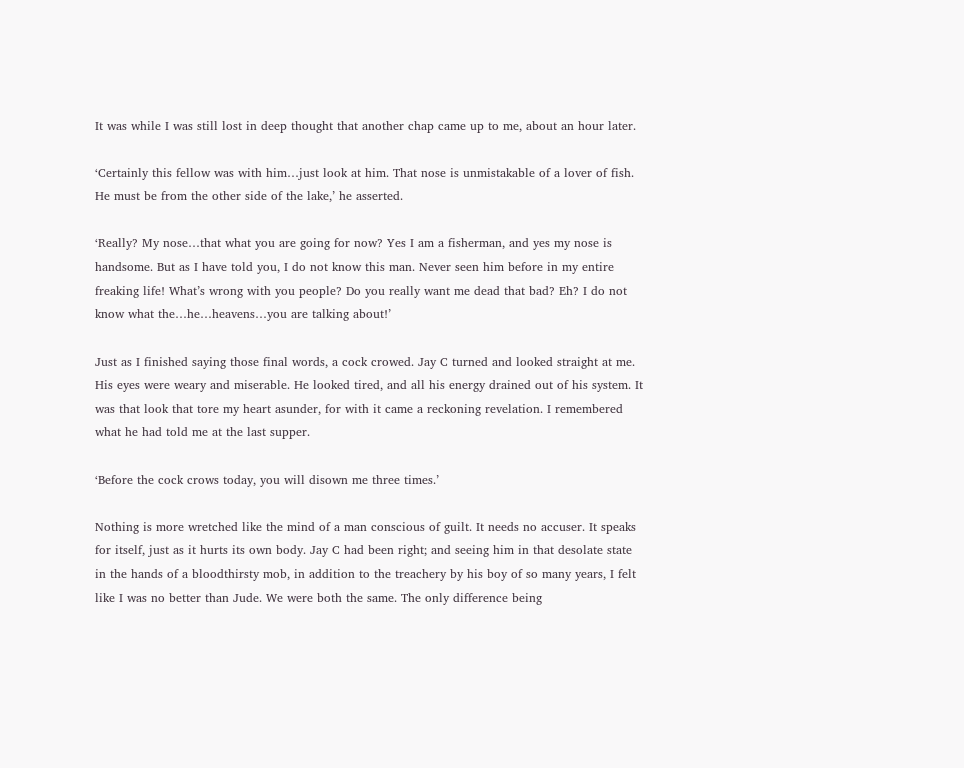It was while I was still lost in deep thought that another chap came up to me, about an hour later.

‘Certainly this fellow was with him…just look at him. That nose is unmistakable of a lover of fish. He must be from the other side of the lake,’ he asserted.

‘Really? My nose…that what you are going for now? Yes I am a fisherman, and yes my nose is handsome. But as I have told you, I do not know this man. Never seen him before in my entire freaking life! What’s wrong with you people? Do you really want me dead that bad? Eh? I do not know what the…he…heavens…you are talking about!’

Just as I finished saying those final words, a cock crowed. Jay C turned and looked straight at me. His eyes were weary and miserable. He looked tired, and all his energy drained out of his system. It was that look that tore my heart asunder, for with it came a reckoning revelation. I remembered what he had told me at the last supper.

‘Before the cock crows today, you will disown me three times.’

Nothing is more wretched like the mind of a man conscious of guilt. It needs no accuser. It speaks for itself, just as it hurts its own body. Jay C had been right; and seeing him in that desolate state in the hands of a bloodthirsty mob, in addition to the treachery by his boy of so many years, I felt like I was no better than Jude. We were both the same. The only difference being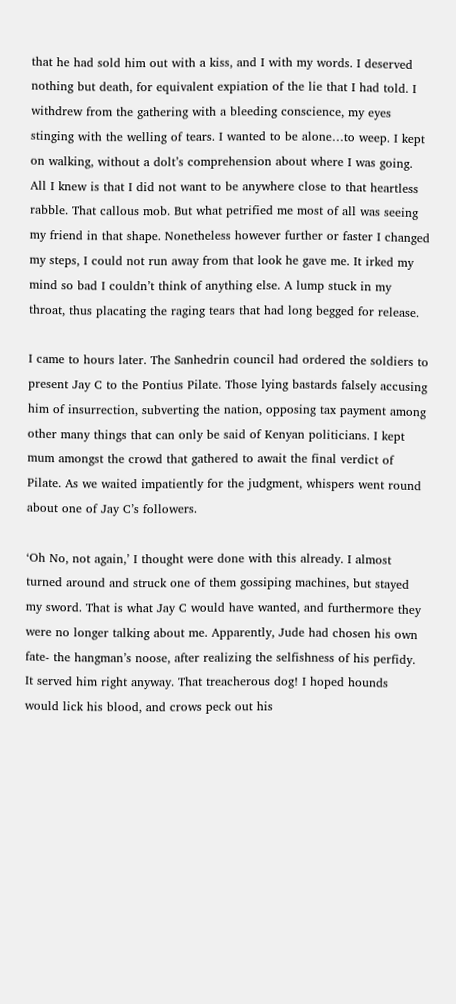that he had sold him out with a kiss, and I with my words. I deserved nothing but death, for equivalent expiation of the lie that I had told. I withdrew from the gathering with a bleeding conscience, my eyes stinging with the welling of tears. I wanted to be alone…to weep. I kept on walking, without a dolt’s comprehension about where I was going. All I knew is that I did not want to be anywhere close to that heartless rabble. That callous mob. But what petrified me most of all was seeing my friend in that shape. Nonetheless however further or faster I changed my steps, I could not run away from that look he gave me. It irked my mind so bad I couldn’t think of anything else. A lump stuck in my throat, thus placating the raging tears that had long begged for release.

I came to hours later. The Sanhedrin council had ordered the soldiers to present Jay C to the Pontius Pilate. Those lying bastards falsely accusing him of insurrection, subverting the nation, opposing tax payment among other many things that can only be said of Kenyan politicians. I kept mum amongst the crowd that gathered to await the final verdict of Pilate. As we waited impatiently for the judgment, whispers went round about one of Jay C’s followers.

‘Oh No, not again,’ I thought were done with this already. I almost turned around and struck one of them gossiping machines, but stayed my sword. That is what Jay C would have wanted, and furthermore they were no longer talking about me. Apparently, Jude had chosen his own fate- the hangman’s noose, after realizing the selfishness of his perfidy. It served him right anyway. That treacherous dog! I hoped hounds would lick his blood, and crows peck out his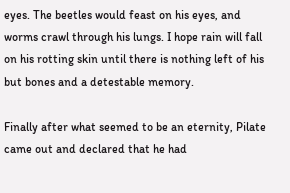eyes. The beetles would feast on his eyes, and worms crawl through his lungs. I hope rain will fall on his rotting skin until there is nothing left of his but bones and a detestable memory.

Finally after what seemed to be an eternity, Pilate came out and declared that he had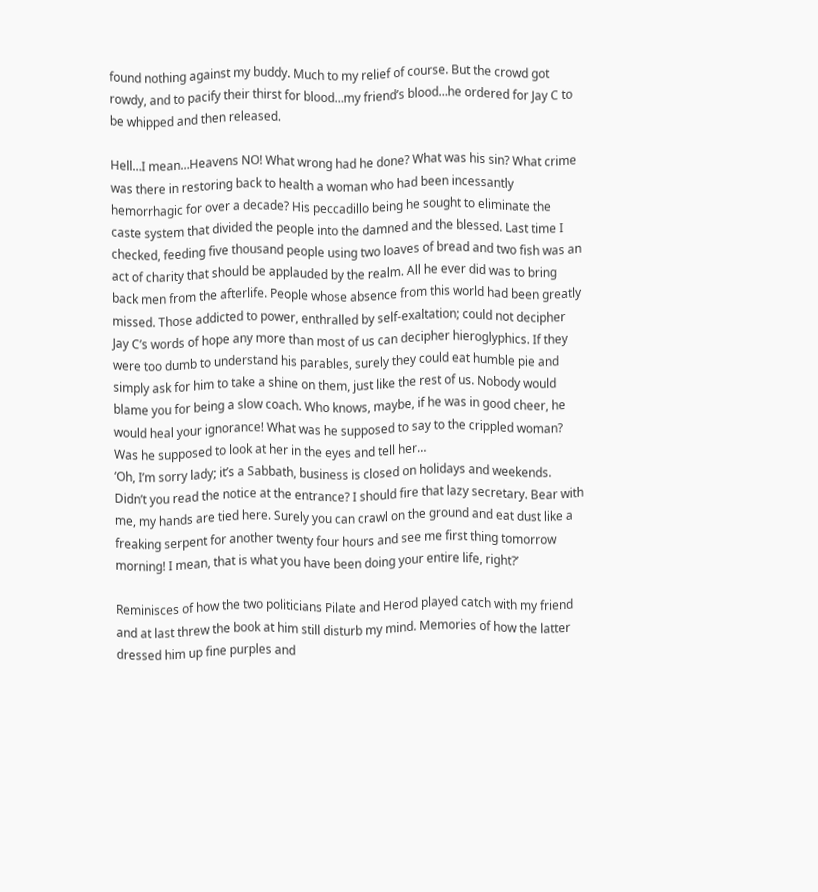found nothing against my buddy. Much to my relief of course. But the crowd got rowdy, and to pacify their thirst for blood…my friend’s blood…he ordered for Jay C to be whipped and then released.

Hell…I mean…Heavens NO! What wrong had he done? What was his sin? What crime was there in restoring back to health a woman who had been incessantly hemorrhagic for over a decade? His peccadillo being he sought to eliminate the caste system that divided the people into the damned and the blessed. Last time I checked, feeding five thousand people using two loaves of bread and two fish was an act of charity that should be applauded by the realm. All he ever did was to bring back men from the afterlife. People whose absence from this world had been greatly missed. Those addicted to power, enthralled by self-exaltation; could not decipher Jay C’s words of hope any more than most of us can decipher hieroglyphics. If they were too dumb to understand his parables, surely they could eat humble pie and simply ask for him to take a shine on them, just like the rest of us. Nobody would blame you for being a slow coach. Who knows, maybe, if he was in good cheer, he would heal your ignorance! What was he supposed to say to the crippled woman? Was he supposed to look at her in the eyes and tell her…
‘Oh, I’m sorry lady; it’s a Sabbath, business is closed on holidays and weekends. Didn’t you read the notice at the entrance? I should fire that lazy secretary. Bear with me, my hands are tied here. Surely you can crawl on the ground and eat dust like a freaking serpent for another twenty four hours and see me first thing tomorrow morning! I mean, that is what you have been doing your entire life, right?’

Reminisces of how the two politicians Pilate and Herod played catch with my friend and at last threw the book at him still disturb my mind. Memories of how the latter dressed him up fine purples and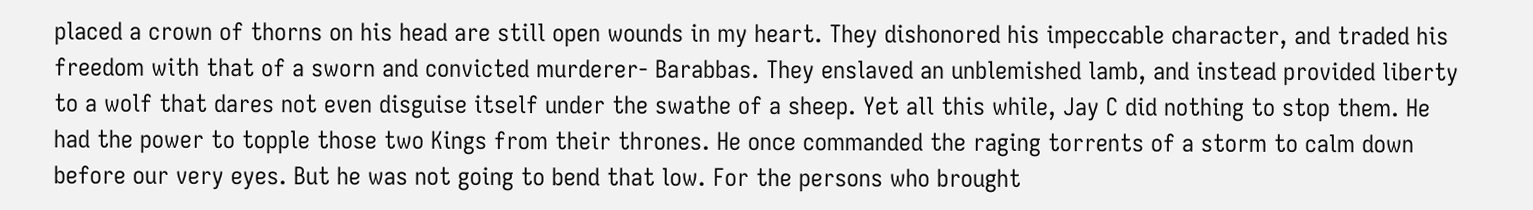placed a crown of thorns on his head are still open wounds in my heart. They dishonored his impeccable character, and traded his freedom with that of a sworn and convicted murderer- Barabbas. They enslaved an unblemished lamb, and instead provided liberty to a wolf that dares not even disguise itself under the swathe of a sheep. Yet all this while, Jay C did nothing to stop them. He had the power to topple those two Kings from their thrones. He once commanded the raging torrents of a storm to calm down before our very eyes. But he was not going to bend that low. For the persons who brought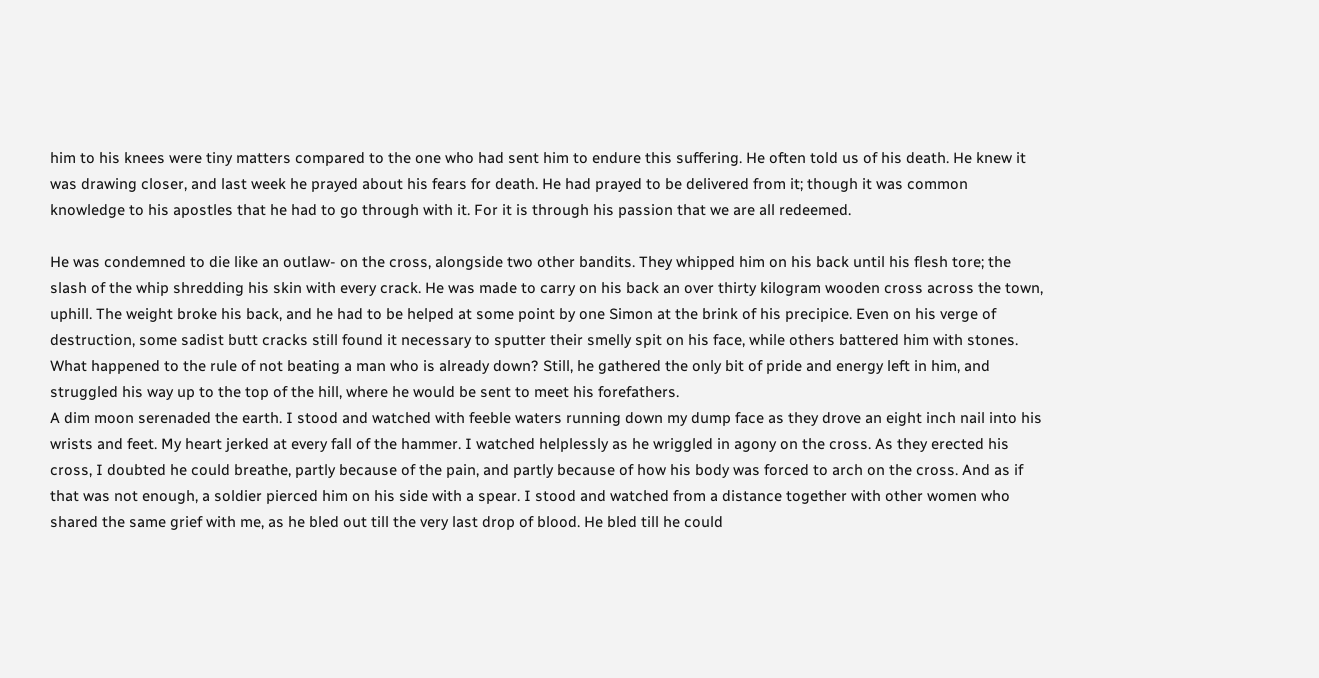him to his knees were tiny matters compared to the one who had sent him to endure this suffering. He often told us of his death. He knew it was drawing closer, and last week he prayed about his fears for death. He had prayed to be delivered from it; though it was common knowledge to his apostles that he had to go through with it. For it is through his passion that we are all redeemed.

He was condemned to die like an outlaw- on the cross, alongside two other bandits. They whipped him on his back until his flesh tore; the slash of the whip shredding his skin with every crack. He was made to carry on his back an over thirty kilogram wooden cross across the town, uphill. The weight broke his back, and he had to be helped at some point by one Simon at the brink of his precipice. Even on his verge of destruction, some sadist butt cracks still found it necessary to sputter their smelly spit on his face, while others battered him with stones. What happened to the rule of not beating a man who is already down? Still, he gathered the only bit of pride and energy left in him, and struggled his way up to the top of the hill, where he would be sent to meet his forefathers.
A dim moon serenaded the earth. I stood and watched with feeble waters running down my dump face as they drove an eight inch nail into his wrists and feet. My heart jerked at every fall of the hammer. I watched helplessly as he wriggled in agony on the cross. As they erected his cross, I doubted he could breathe, partly because of the pain, and partly because of how his body was forced to arch on the cross. And as if that was not enough, a soldier pierced him on his side with a spear. I stood and watched from a distance together with other women who shared the same grief with me, as he bled out till the very last drop of blood. He bled till he could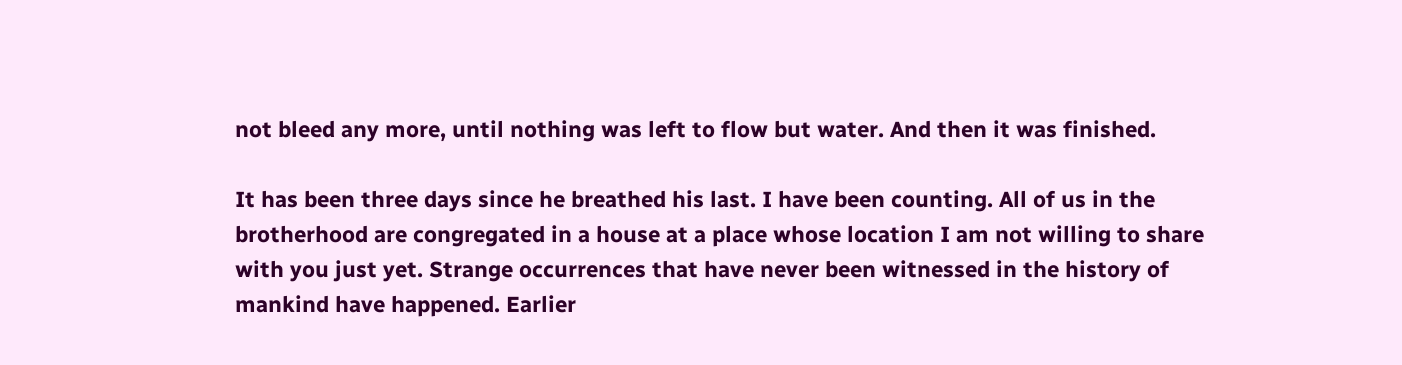not bleed any more, until nothing was left to flow but water. And then it was finished.

It has been three days since he breathed his last. I have been counting. All of us in the brotherhood are congregated in a house at a place whose location I am not willing to share with you just yet. Strange occurrences that have never been witnessed in the history of mankind have happened. Earlier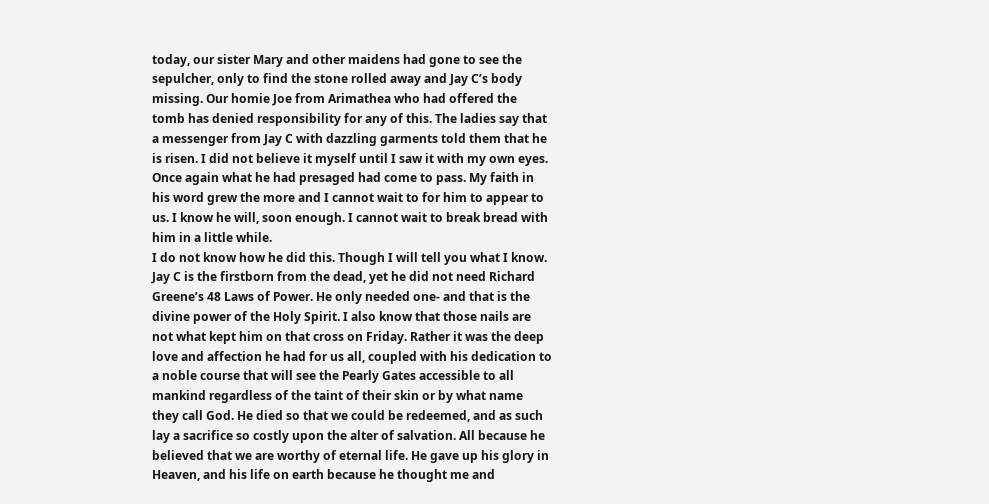today, our sister Mary and other maidens had gone to see the sepulcher, only to find the stone rolled away and Jay C’s body missing. Our homie Joe from Arimathea who had offered the tomb has denied responsibility for any of this. The ladies say that a messenger from Jay C with dazzling garments told them that he is risen. I did not believe it myself until I saw it with my own eyes. Once again what he had presaged had come to pass. My faith in his word grew the more and I cannot wait to for him to appear to us. I know he will, soon enough. I cannot wait to break bread with him in a little while.
I do not know how he did this. Though I will tell you what I know. Jay C is the firstborn from the dead, yet he did not need Richard Greene’s 48 Laws of Power. He only needed one- and that is the divine power of the Holy Spirit. I also know that those nails are not what kept him on that cross on Friday. Rather it was the deep love and affection he had for us all, coupled with his dedication to a noble course that will see the Pearly Gates accessible to all mankind regardless of the taint of their skin or by what name they call God. He died so that we could be redeemed, and as such lay a sacrifice so costly upon the alter of salvation. All because he believed that we are worthy of eternal life. He gave up his glory in Heaven, and his life on earth because he thought me and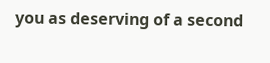you as deserving of a second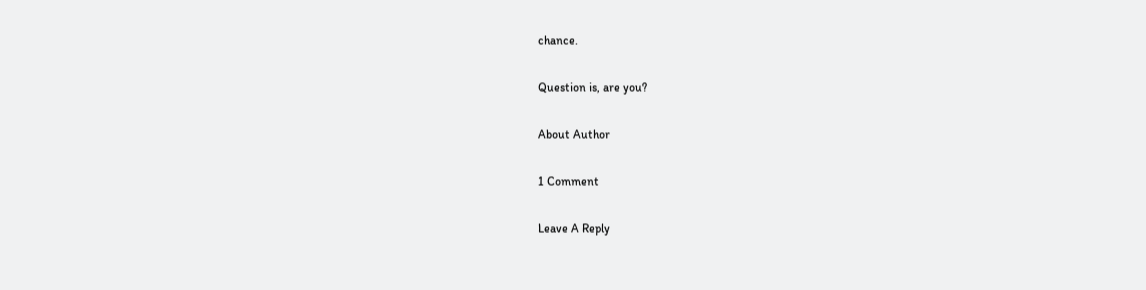chance.

Question is, are you?

About Author

1 Comment

Leave A Reply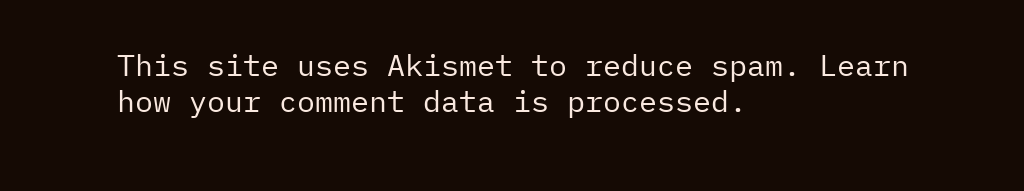This site uses Akismet to reduce spam. Learn how your comment data is processed.